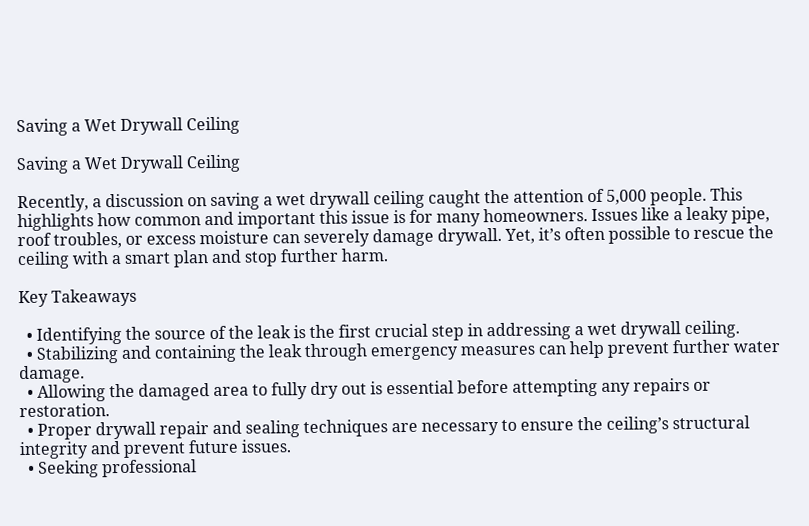Saving a Wet Drywall Ceiling

Saving a Wet Drywall Ceiling

Recently, a discussion on saving a wet drywall ceiling caught the attention of 5,000 people. This highlights how common and important this issue is for many homeowners. Issues like a leaky pipe, roof troubles, or excess moisture can severely damage drywall. Yet, it’s often possible to rescue the ceiling with a smart plan and stop further harm.

Key Takeaways

  • Identifying the source of the leak is the first crucial step in addressing a wet drywall ceiling.
  • Stabilizing and containing the leak through emergency measures can help prevent further water damage.
  • Allowing the damaged area to fully dry out is essential before attempting any repairs or restoration.
  • Proper drywall repair and sealing techniques are necessary to ensure the ceiling’s structural integrity and prevent future issues.
  • Seeking professional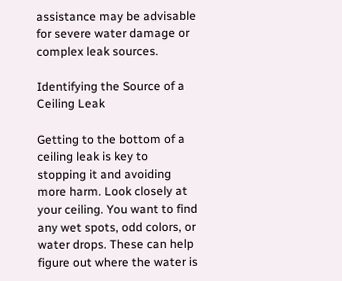assistance may be advisable for severe water damage or complex leak sources.

Identifying the Source of a Ceiling Leak

Getting to the bottom of a ceiling leak is key to stopping it and avoiding more harm. Look closely at your ceiling. You want to find any wet spots, odd colors, or water drops. These can help figure out where the water is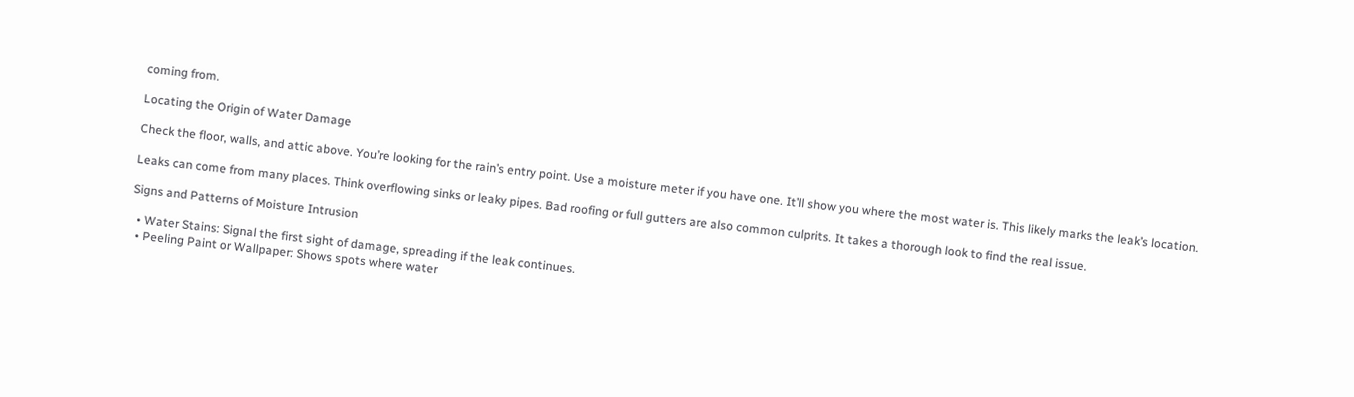coming from.

Locating the Origin of Water Damage

Check the floor, walls, and attic above. You’re looking for the rain’s entry point. Use a moisture meter if you have one. It’ll show you where the most water is. This likely marks the leak’s location.

Leaks can come from many places. Think overflowing sinks or leaky pipes. Bad roofing or full gutters are also common culprits. It takes a thorough look to find the real issue.

Signs and Patterns of Moisture Intrusion

  • Water Stains: Signal the first sight of damage, spreading if the leak continues.
  • Peeling Paint or Wallpaper: Shows spots where water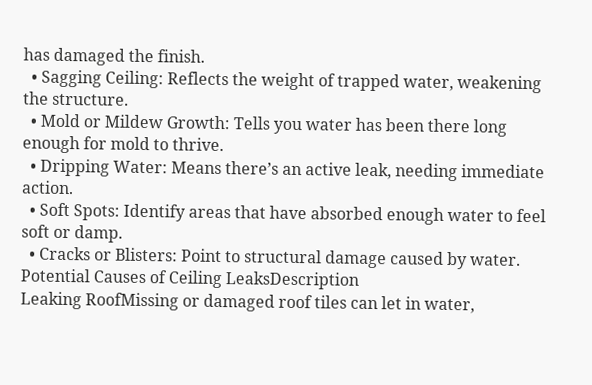has damaged the finish.
  • Sagging Ceiling: Reflects the weight of trapped water, weakening the structure.
  • Mold or Mildew Growth: Tells you water has been there long enough for mold to thrive.
  • Dripping Water: Means there’s an active leak, needing immediate action.
  • Soft Spots: Identify areas that have absorbed enough water to feel soft or damp.
  • Cracks or Blisters: Point to structural damage caused by water.
Potential Causes of Ceiling LeaksDescription
Leaking RoofMissing or damaged roof tiles can let in water,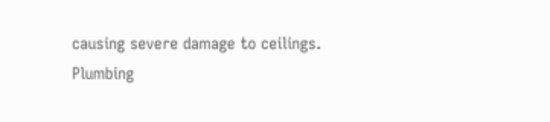causing severe damage to ceilings.
Plumbing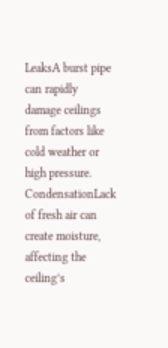LeaksA burst pipe can rapidly damage ceilings from factors like cold weather or high pressure.
CondensationLack of fresh air can create moisture, affecting the ceiling’s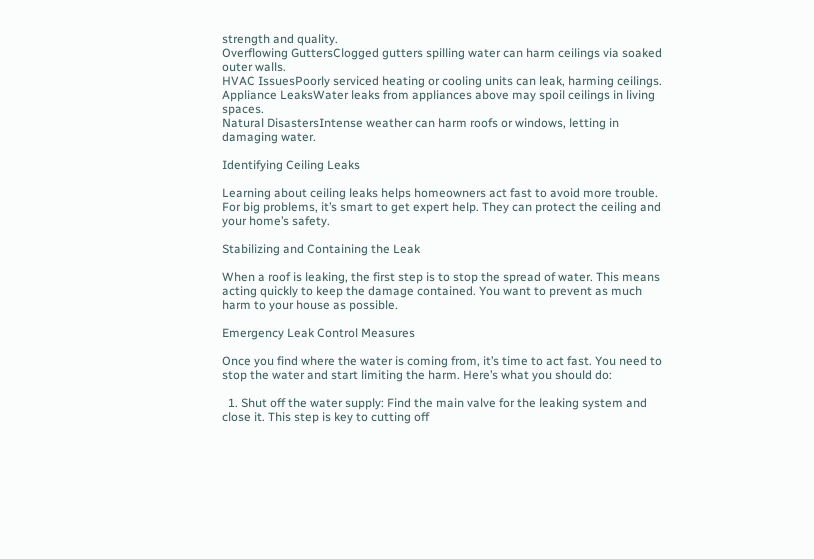strength and quality.
Overflowing GuttersClogged gutters spilling water can harm ceilings via soaked outer walls.
HVAC IssuesPoorly serviced heating or cooling units can leak, harming ceilings.
Appliance LeaksWater leaks from appliances above may spoil ceilings in living spaces.
Natural DisastersIntense weather can harm roofs or windows, letting in damaging water.

Identifying Ceiling Leaks

Learning about ceiling leaks helps homeowners act fast to avoid more trouble. For big problems, it’s smart to get expert help. They can protect the ceiling and your home’s safety.

Stabilizing and Containing the Leak

When a roof is leaking, the first step is to stop the spread of water. This means acting quickly to keep the damage contained. You want to prevent as much harm to your house as possible.

Emergency Leak Control Measures

Once you find where the water is coming from, it’s time to act fast. You need to stop the water and start limiting the harm. Here’s what you should do:

  1. Shut off the water supply: Find the main valve for the leaking system and close it. This step is key to cutting off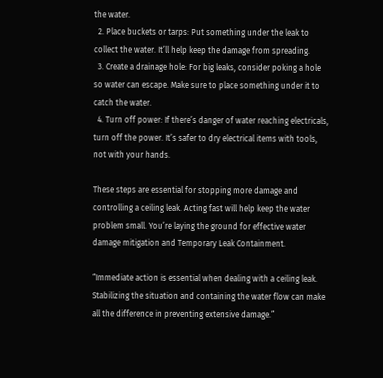the water.
  2. Place buckets or tarps: Put something under the leak to collect the water. It’ll help keep the damage from spreading.
  3. Create a drainage hole: For big leaks, consider poking a hole so water can escape. Make sure to place something under it to catch the water.
  4. Turn off power: If there’s danger of water reaching electricals, turn off the power. It’s safer to dry electrical items with tools, not with your hands.

These steps are essential for stopping more damage and controlling a ceiling leak. Acting fast will help keep the water problem small. You’re laying the ground for effective water damage mitigation and Temporary Leak Containment.

“Immediate action is essential when dealing with a ceiling leak. Stabilizing the situation and containing the water flow can make all the difference in preventing extensive damage.”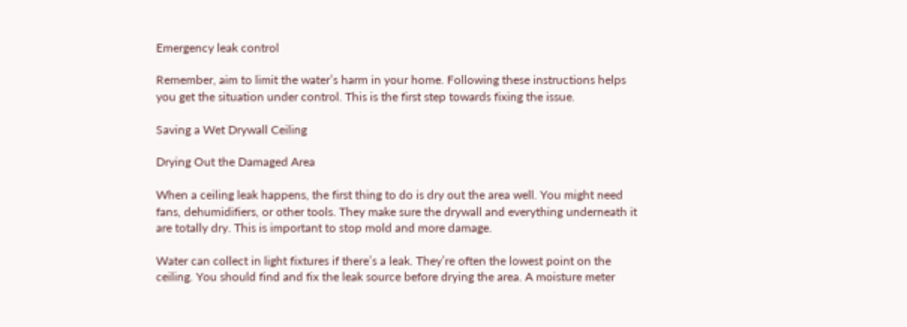Emergency leak control

Remember, aim to limit the water’s harm in your home. Following these instructions helps you get the situation under control. This is the first step towards fixing the issue.

Saving a Wet Drywall Ceiling

Drying Out the Damaged Area

When a ceiling leak happens, the first thing to do is dry out the area well. You might need fans, dehumidifiers, or other tools. They make sure the drywall and everything underneath it are totally dry. This is important to stop mold and more damage.

Water can collect in light fixtures if there’s a leak. They’re often the lowest point on the ceiling. You should find and fix the leak source before drying the area. A moisture meter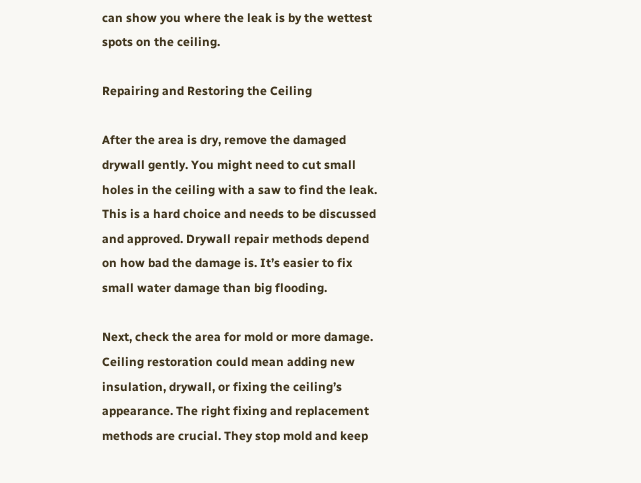can show you where the leak is by the wettest spots on the ceiling.

Repairing and Restoring the Ceiling

After the area is dry, remove the damaged drywall gently. You might need to cut small holes in the ceiling with a saw to find the leak. This is a hard choice and needs to be discussed and approved. Drywall repair methods depend on how bad the damage is. It’s easier to fix small water damage than big flooding.

Next, check the area for mold or more damage. Ceiling restoration could mean adding new insulation, drywall, or fixing the ceiling’s appearance. The right fixing and replacement methods are crucial. They stop mold and keep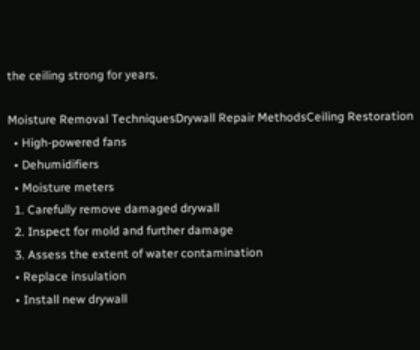the ceiling strong for years.

Moisture Removal TechniquesDrywall Repair MethodsCeiling Restoration
  • High-powered fans
  • Dehumidifiers
  • Moisture meters
  1. Carefully remove damaged drywall
  2. Inspect for mold and further damage
  3. Assess the extent of water contamination
  • Replace insulation
  • Install new drywall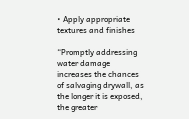• Apply appropriate textures and finishes

“Promptly addressing water damage increases the chances of salvaging drywall, as the longer it is exposed, the greater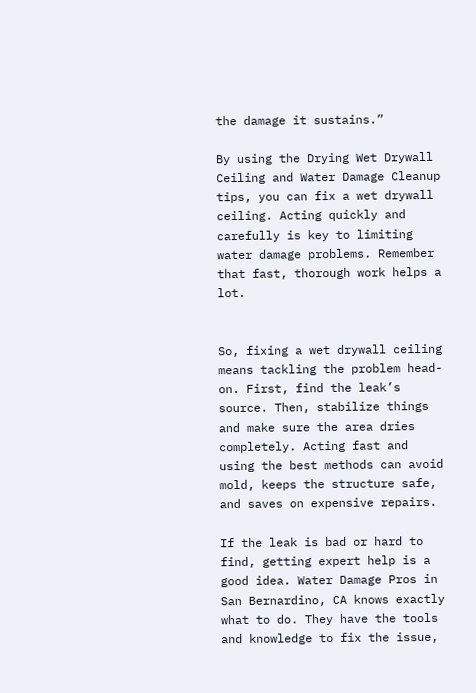the damage it sustains.”

By using the Drying Wet Drywall Ceiling and Water Damage Cleanup tips, you can fix a wet drywall ceiling. Acting quickly and carefully is key to limiting water damage problems. Remember that fast, thorough work helps a lot.


So, fixing a wet drywall ceiling means tackling the problem head-on. First, find the leak’s source. Then, stabilize things and make sure the area dries completely. Acting fast and using the best methods can avoid mold, keeps the structure safe, and saves on expensive repairs.

If the leak is bad or hard to find, getting expert help is a good idea. Water Damage Pros in San Bernardino, CA knows exactly what to do. They have the tools and knowledge to fix the issue,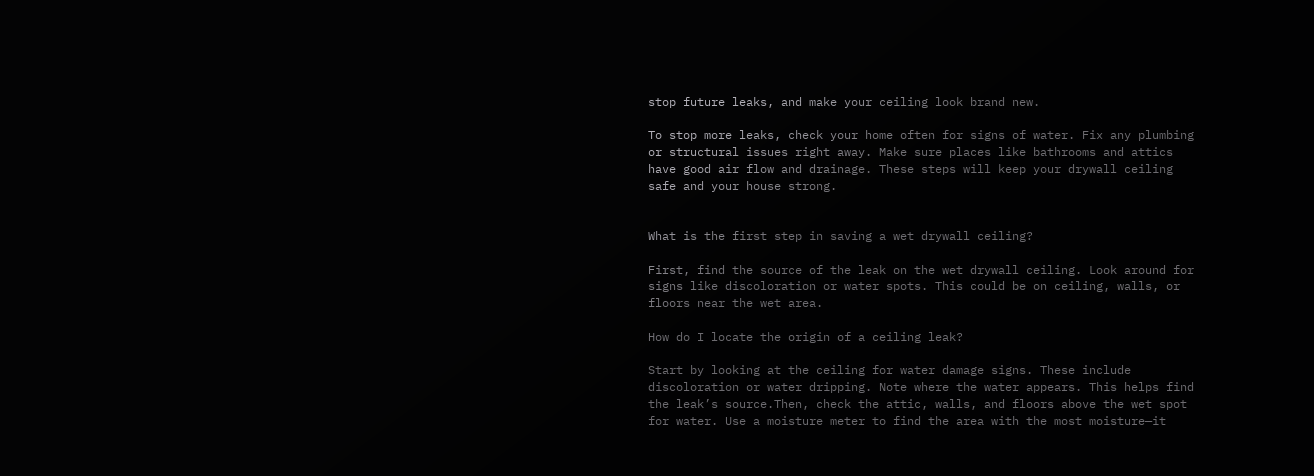stop future leaks, and make your ceiling look brand new.

To stop more leaks, check your home often for signs of water. Fix any plumbing or structural issues right away. Make sure places like bathrooms and attics have good air flow and drainage. These steps will keep your drywall ceiling safe and your house strong.


What is the first step in saving a wet drywall ceiling?

First, find the source of the leak on the wet drywall ceiling. Look around for signs like discoloration or water spots. This could be on ceiling, walls, or floors near the wet area.

How do I locate the origin of a ceiling leak?

Start by looking at the ceiling for water damage signs. These include discoloration or water dripping. Note where the water appears. This helps find the leak’s source.Then, check the attic, walls, and floors above the wet spot for water. Use a moisture meter to find the area with the most moisture—it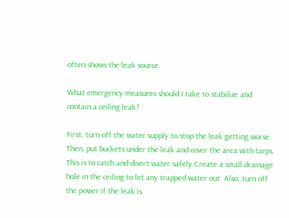often shows the leak source.

What emergency measures should I take to stabilize and contain a ceiling leak?

First, turn off the water supply to stop the leak getting worse. Then, put buckets under the leak and cover the area with tarps. This is to catch and divert water safely.Create a small drainage hole in the ceiling to let any trapped water out. Also, turn off the power if the leak is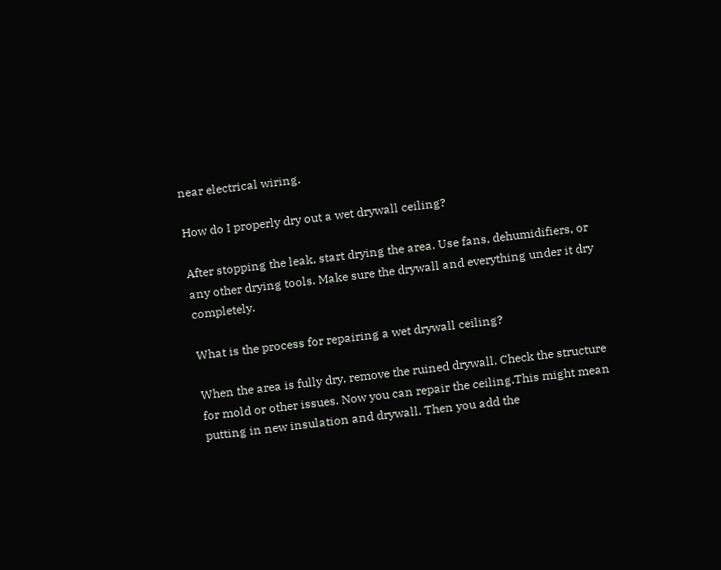near electrical wiring.

How do I properly dry out a wet drywall ceiling?

After stopping the leak, start drying the area. Use fans, dehumidifiers, or any other drying tools. Make sure the drywall and everything under it dry completely.

What is the process for repairing a wet drywall ceiling?

When the area is fully dry, remove the ruined drywall. Check the structure for mold or other issues. Now you can repair the ceiling.This might mean putting in new insulation and drywall. Then you add the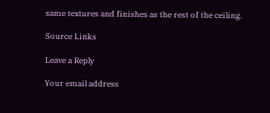same textures and finishes as the rest of the ceiling.

Source Links

Leave a Reply

Your email address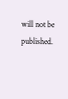will not be published.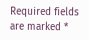Required fields are marked *